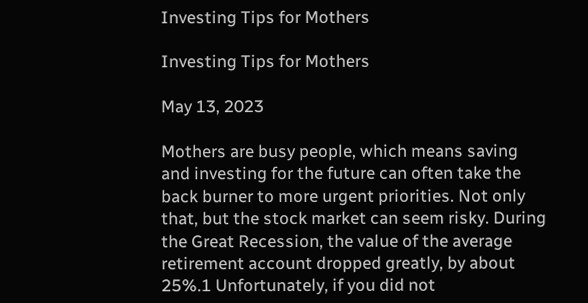Investing Tips for Mothers

Investing Tips for Mothers

May 13, 2023

Mothers are busy people, which means saving and investing for the future can often take the back burner to more urgent priorities. Not only that, but the stock market can seem risky. During the Great Recession, the value of the average retirement account dropped greatly, by about 25%.1 Unfortunately, if you did not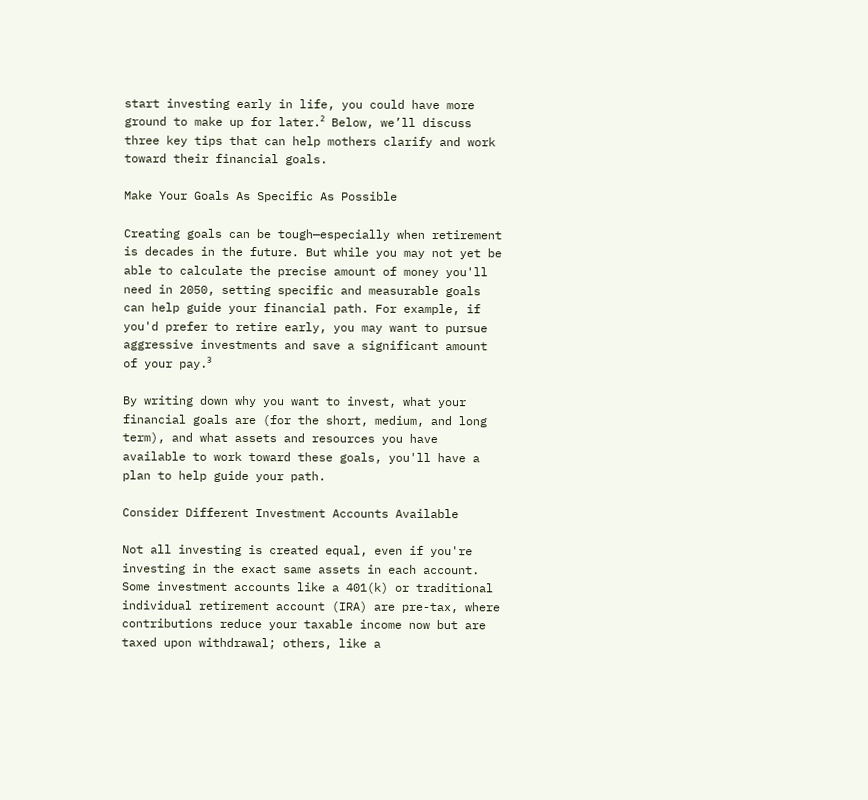start investing early in life, you could have more ground to make up for later.² Below, we’ll discuss three key tips that can help mothers clarify and work toward their financial goals.

Make Your Goals As Specific As Possible

Creating goals can be tough—especially when retirement is decades in the future. But while you may not yet be able to calculate the precise amount of money you'll need in 2050, setting specific and measurable goals can help guide your financial path. For example, if you'd prefer to retire early, you may want to pursue aggressive investments and save a significant amount of your pay.³

By writing down why you want to invest, what your financial goals are (for the short, medium, and long term), and what assets and resources you have available to work toward these goals, you'll have a plan to help guide your path.

Consider Different Investment Accounts Available

Not all investing is created equal, even if you're investing in the exact same assets in each account. Some investment accounts like a 401(k) or traditional individual retirement account (IRA) are pre-tax, where contributions reduce your taxable income now but are taxed upon withdrawal; others, like a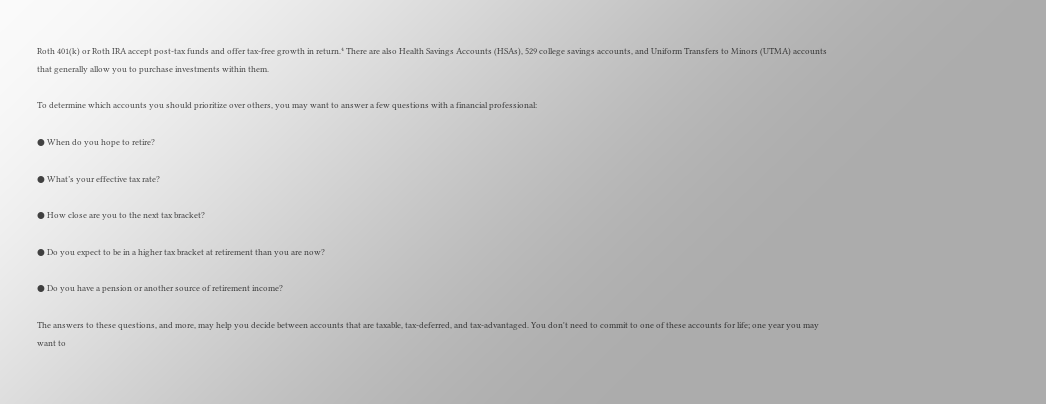Roth 401(k) or Roth IRA accept post-tax funds and offer tax-free growth in return.⁴ There are also Health Savings Accounts (HSAs), 529 college savings accounts, and Uniform Transfers to Minors (UTMA) accounts that generally allow you to purchase investments within them.

To determine which accounts you should prioritize over others, you may want to answer a few questions with a financial professional:

● When do you hope to retire?

● What’s your effective tax rate?

● How close are you to the next tax bracket?

● Do you expect to be in a higher tax bracket at retirement than you are now?

● Do you have a pension or another source of retirement income?

The answers to these questions, and more, may help you decide between accounts that are taxable, tax-deferred, and tax-advantaged. You don't need to commit to one of these accounts for life; one year you may want to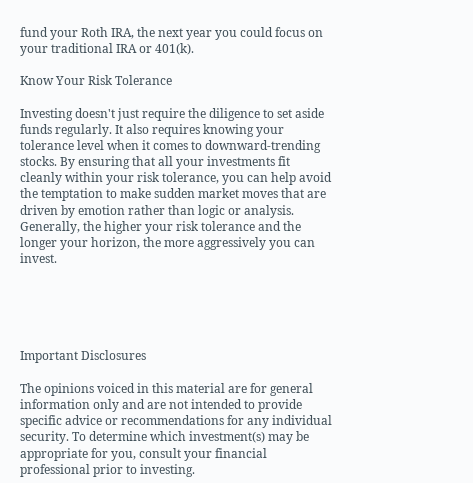fund your Roth IRA, the next year you could focus on your traditional IRA or 401(k).

Know Your Risk Tolerance

Investing doesn't just require the diligence to set aside funds regularly. It also requires knowing your tolerance level when it comes to downward-trending stocks. By ensuring that all your investments fit cleanly within your risk tolerance, you can help avoid the temptation to make sudden market moves that are driven by emotion rather than logic or analysis. Generally, the higher your risk tolerance and the longer your horizon, the more aggressively you can invest.





Important Disclosures

The opinions voiced in this material are for general information only and are not intended to provide specific advice or recommendations for any individual security. To determine which investment(s) may be appropriate for you, consult your financial professional prior to investing.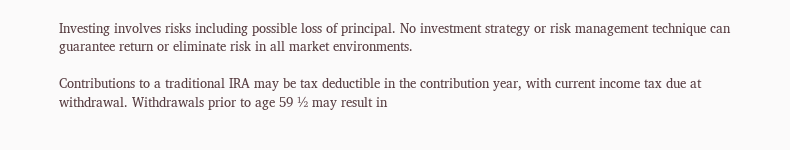Investing involves risks including possible loss of principal. No investment strategy or risk management technique can guarantee return or eliminate risk in all market environments.

Contributions to a traditional IRA may be tax deductible in the contribution year, with current income tax due at withdrawal. Withdrawals prior to age 59 ½ may result in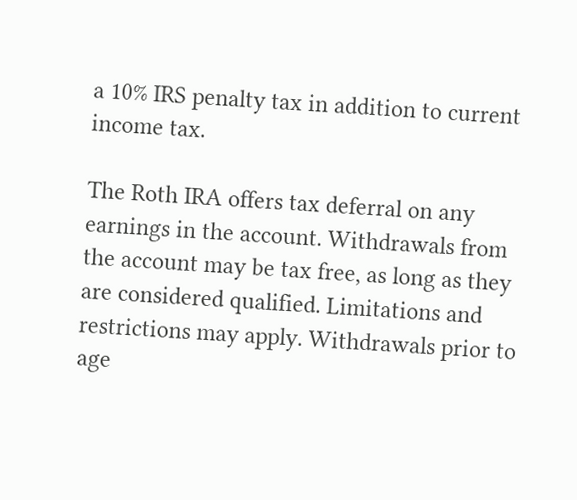a 10% IRS penalty tax in addition to current income tax.

The Roth IRA offers tax deferral on any earnings in the account. Withdrawals from the account may be tax free, as long as they are considered qualified. Limitations and restrictions may apply. Withdrawals prior to age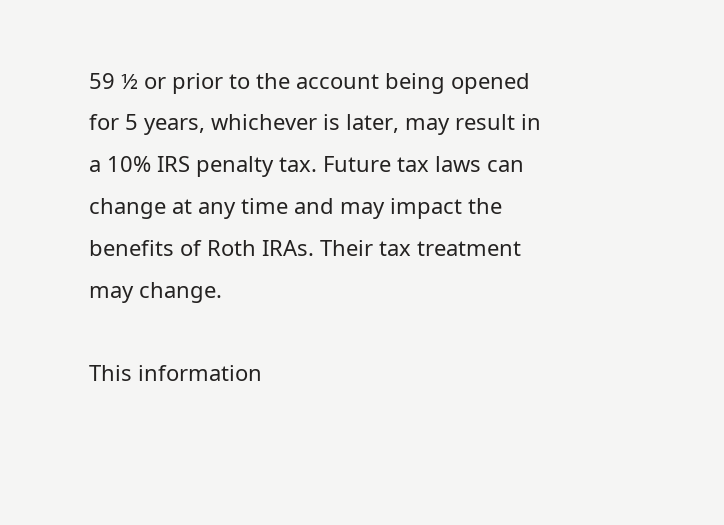59 ½ or prior to the account being opened for 5 years, whichever is later, may result in a 10% IRS penalty tax. Future tax laws can change at any time and may impact the benefits of Roth IRAs. Their tax treatment may change.

This information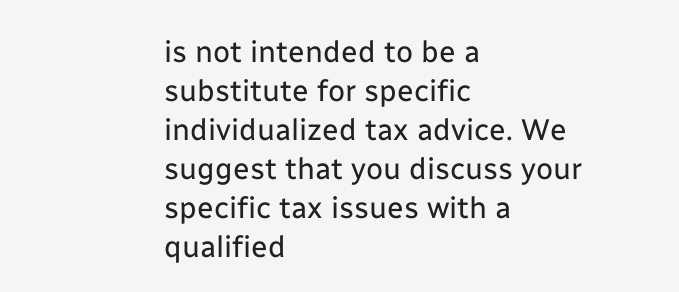is not intended to be a substitute for specific individualized tax advice. We suggest that you discuss your specific tax issues with a qualified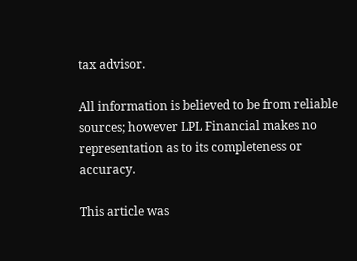tax advisor.

All information is believed to be from reliable sources; however LPL Financial makes no representation as to its completeness or accuracy.

This article was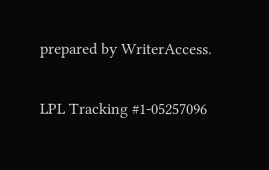prepared by WriterAccess.

LPL Tracking #1-05257096